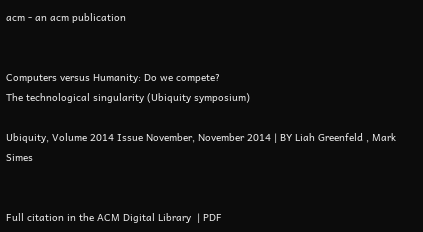acm - an acm publication


Computers versus Humanity: Do we compete?
The technological singularity (Ubiquity symposium)

Ubiquity, Volume 2014 Issue November, November 2014 | BY Liah Greenfeld , Mark Simes


Full citation in the ACM Digital Library  | PDF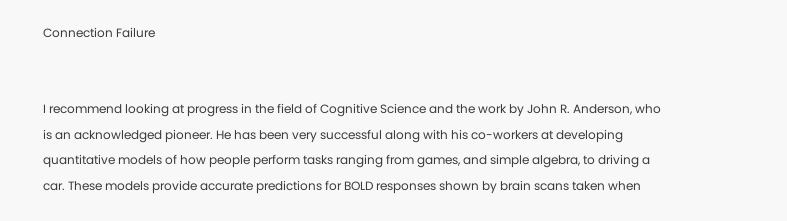Connection Failure


I recommend looking at progress in the field of Cognitive Science and the work by John R. Anderson, who is an acknowledged pioneer. He has been very successful along with his co-workers at developing quantitative models of how people perform tasks ranging from games, and simple algebra, to driving a car. These models provide accurate predictions for BOLD responses shown by brain scans taken when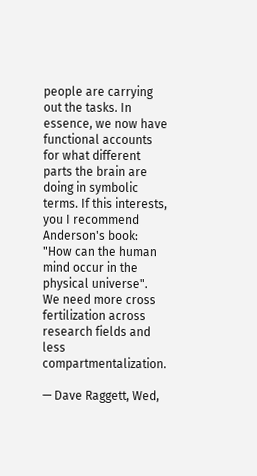people are carrying out the tasks. In essence, we now have functional accounts for what different parts the brain are doing in symbolic terms. If this interests, you I recommend Anderson's book: "How can the human mind occur in the physical universe". We need more cross fertilization across research fields and less compartmentalization.

— Dave Raggett, Wed,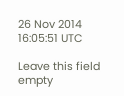26 Nov 2014 16:05:51 UTC

Leave this field empty